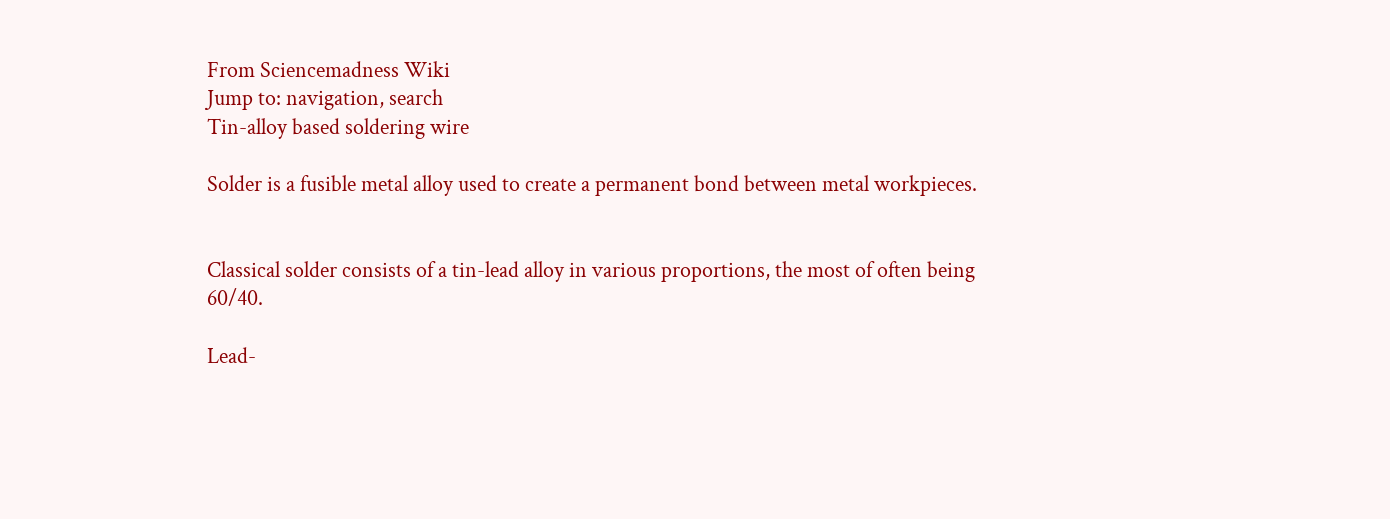From Sciencemadness Wiki
Jump to: navigation, search
Tin-alloy based soldering wire

Solder is a fusible metal alloy used to create a permanent bond between metal workpieces.


Classical solder consists of a tin-lead alloy in various proportions, the most of often being 60/40.

Lead-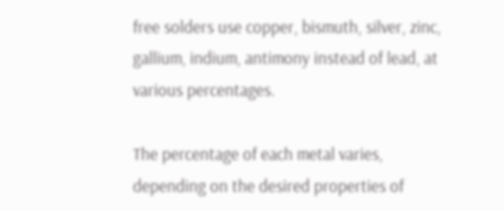free solders use copper, bismuth, silver, zinc, gallium, indium, antimony instead of lead, at various percentages.

The percentage of each metal varies, depending on the desired properties of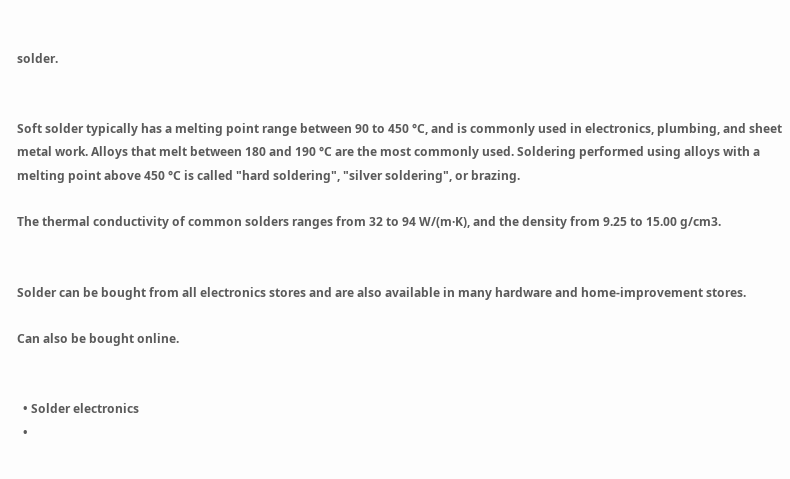solder.


Soft solder typically has a melting point range between 90 to 450 °C, and is commonly used in electronics, plumbing, and sheet metal work. Alloys that melt between 180 and 190 °C are the most commonly used. Soldering performed using alloys with a melting point above 450 °C is called "hard soldering", "silver soldering", or brazing.

The thermal conductivity of common solders ranges from 32 to 94 W/(m·K), and the density from 9.25 to 15.00 g/cm3.


Solder can be bought from all electronics stores and are also available in many hardware and home-improvement stores.

Can also be bought online.


  • Solder electronics
  •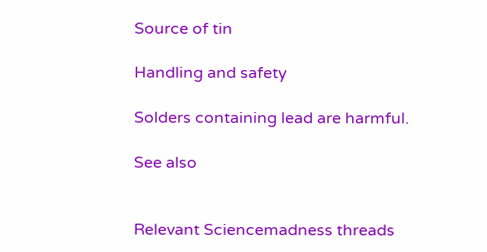Source of tin

Handling and safety

Solders containing lead are harmful.

See also


Relevant Sciencemadness threads